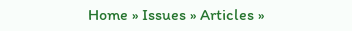Home » Issues » Articles »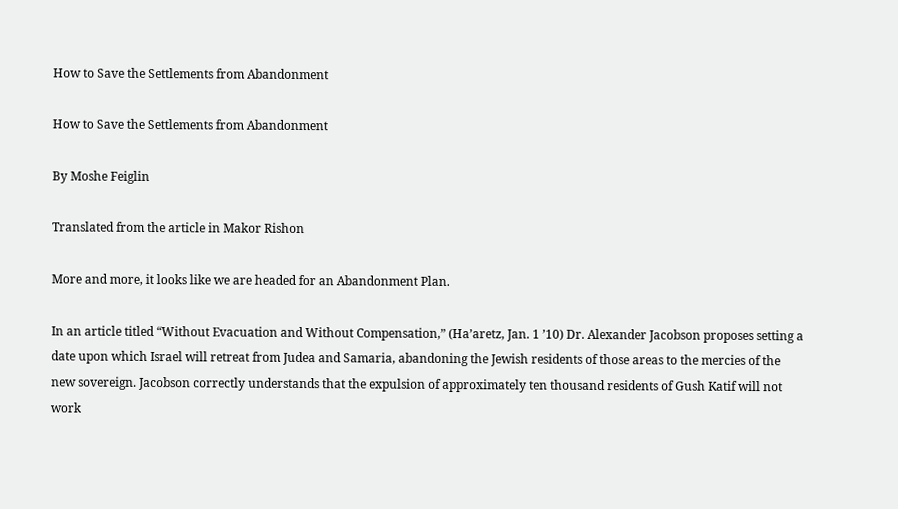How to Save the Settlements from Abandonment

How to Save the Settlements from Abandonment

By Moshe Feiglin

Translated from the article in Makor Rishon

More and more, it looks like we are headed for an Abandonment Plan.

In an article titled “Without Evacuation and Without Compensation,” (Ha’aretz, Jan. 1 ’10) Dr. Alexander Jacobson proposes setting a date upon which Israel will retreat from Judea and Samaria, abandoning the Jewish residents of those areas to the mercies of the new sovereign. Jacobson correctly understands that the expulsion of approximately ten thousand residents of Gush Katif will not work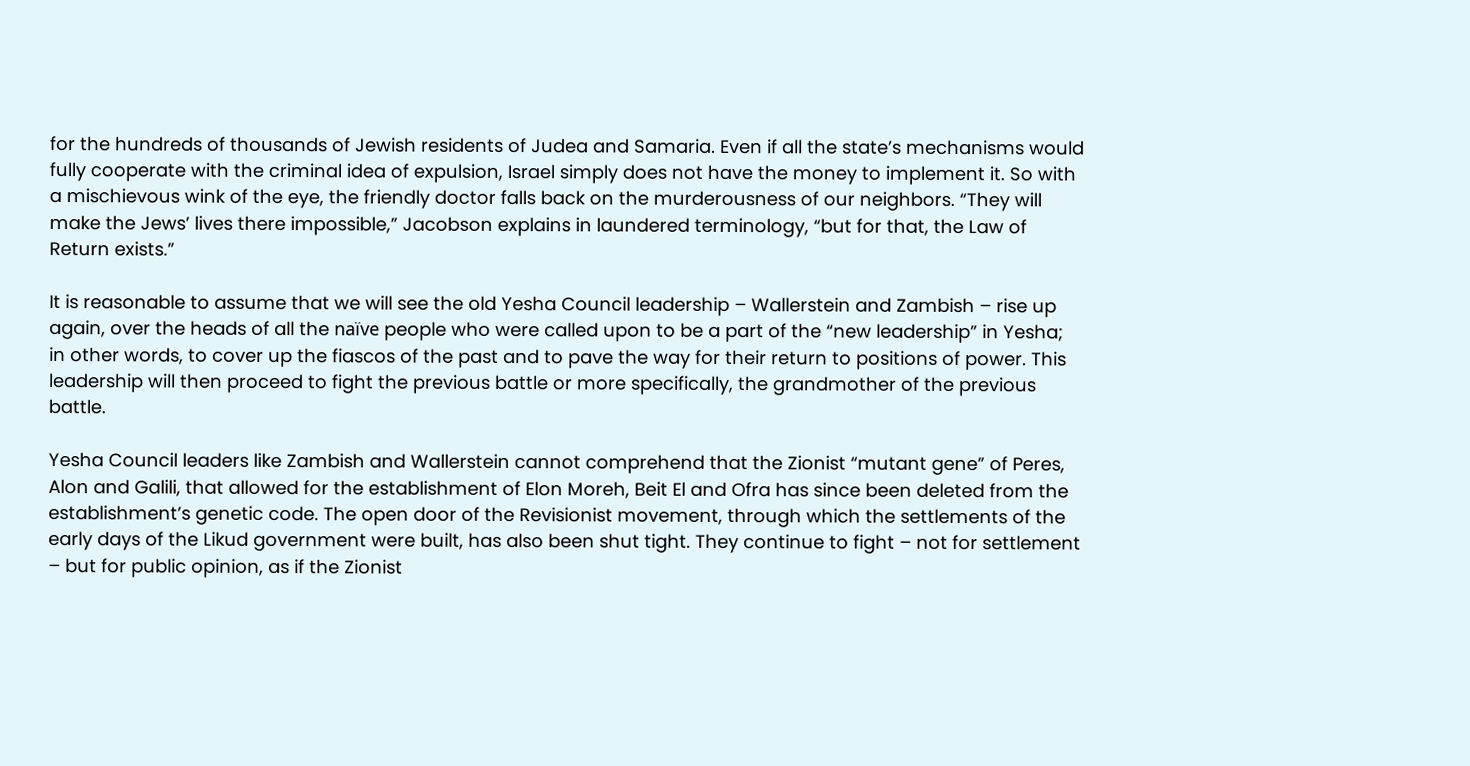for the hundreds of thousands of Jewish residents of Judea and Samaria. Even if all the state’s mechanisms would fully cooperate with the criminal idea of expulsion, Israel simply does not have the money to implement it. So with a mischievous wink of the eye, the friendly doctor falls back on the murderousness of our neighbors. “They will make the Jews’ lives there impossible,” Jacobson explains in laundered terminology, “but for that, the Law of Return exists.”

It is reasonable to assume that we will see the old Yesha Council leadership – Wallerstein and Zambish – rise up again, over the heads of all the naïve people who were called upon to be a part of the “new leadership” in Yesha; in other words, to cover up the fiascos of the past and to pave the way for their return to positions of power. This leadership will then proceed to fight the previous battle or more specifically, the grandmother of the previous battle.

Yesha Council leaders like Zambish and Wallerstein cannot comprehend that the Zionist “mutant gene” of Peres, Alon and Galili, that allowed for the establishment of Elon Moreh, Beit El and Ofra has since been deleted from the establishment’s genetic code. The open door of the Revisionist movement, through which the settlements of the early days of the Likud government were built, has also been shut tight. They continue to fight – not for settlement – but for public opinion, as if the Zionist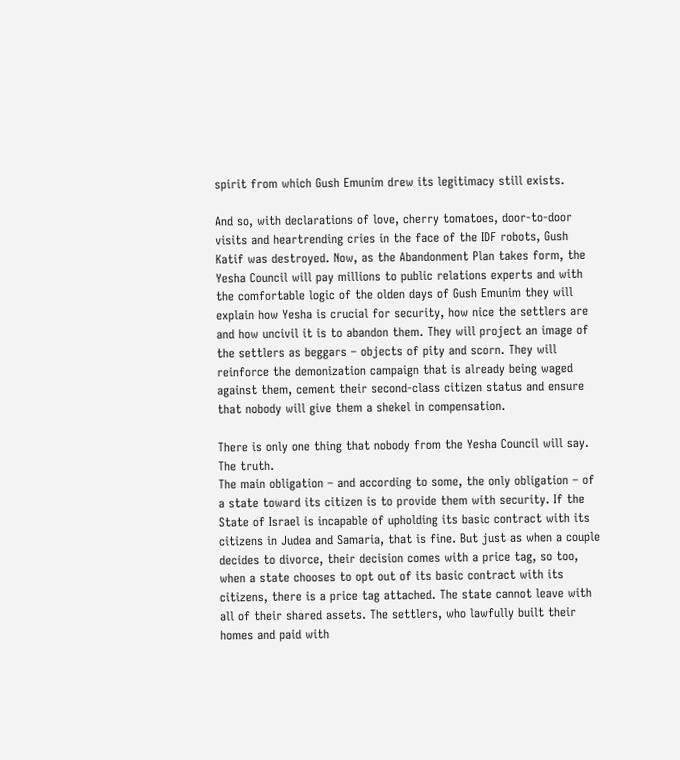spirit from which Gush Emunim drew its legitimacy still exists.

And so, with declarations of love, cherry tomatoes, door-to-door visits and heartrending cries in the face of the IDF robots, Gush Katif was destroyed. Now, as the Abandonment Plan takes form, the Yesha Council will pay millions to public relations experts and with the comfortable logic of the olden days of Gush Emunim they will explain how Yesha is crucial for security, how nice the settlers are and how uncivil it is to abandon them. They will project an image of the settlers as beggars – objects of pity and scorn. They will reinforce the demonization campaign that is already being waged against them, cement their second-class citizen status and ensure that nobody will give them a shekel in compensation.

There is only one thing that nobody from the Yesha Council will say. The truth.
The main obligation – and according to some, the only obligation – of a state toward its citizen is to provide them with security. If the State of Israel is incapable of upholding its basic contract with its citizens in Judea and Samaria, that is fine. But just as when a couple decides to divorce, their decision comes with a price tag, so too, when a state chooses to opt out of its basic contract with its citizens, there is a price tag attached. The state cannot leave with all of their shared assets. The settlers, who lawfully built their homes and paid with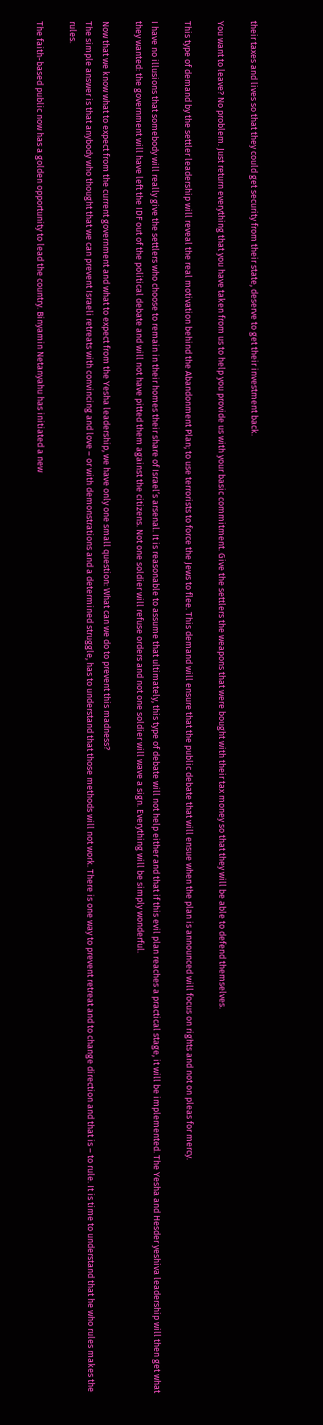their taxes and lives so that they could get security from their state, deserve to get their investment back.

You want to leave? No problem. Just return everything that you have taken from us to help you provide us with your basic commitment. Give the settlers the weapons that were bought with their tax money so that they will be able to defend themselves.

This type of demand by the settler leadership will reveal the real motivation behind the Abandonment Plan; to use terrorists to force the Jews to flee. This demand will ensure that the public debate that will ensue when the plan is announced will focus on rights and not on pleas for mercy.

I have no illusions that somebody will really give the settlers who choose to remain in their homes their share of Israel’s arsenal. It is reasonable to assume that ultimately, this type of debate will not help either and that if this evil plan reaches a practical stage, it will be implemented. The Yesha and Hesder yeshiva leadership will then get what they wanted: the government will have left the IDF out of the political debate and will not have pitted them against the citizens. Not one soldier will refuse orders and not one soldier will wave a sign. Everything will be simply wonderful.

Now that we know what to expect from the current government and what to expect from the Yesha leadership, we have only one small question: What can we do to prevent this madness?
The simple answer is that anybody who thought that we can prevent Israeli retreats with convincing and love – or with demonstrations and a determined struggle, has to understand that those methods will not work. There is one way to prevent retreat and to change direction and that is – to rule. It is time to understand that he who rules makes the rules.

The faith-based public now has a golden opportunity to lead the country. Binyamin Netanyahu has initiated a new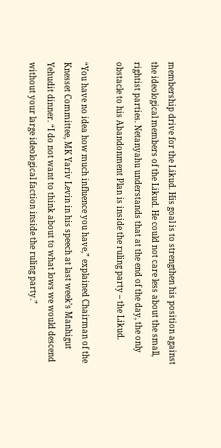membership drive for the Likud. His goal is to strengthen his position against the ideological members of the Likud. He could not care less about the small, rightist parties. Netanyahu understands that at the end of the day, the only obstacle to his Abandonment Plan is inside the ruling party – the Likud.

“You have no idea how much influence you have,” explained Chairman of the Knesset Committee, MK Yariv Levin in his speech at last week’s Manhigut Yehudit dinner. “I do not want to think about to what lows we would descend without your large ideological faction inside the ruling party.”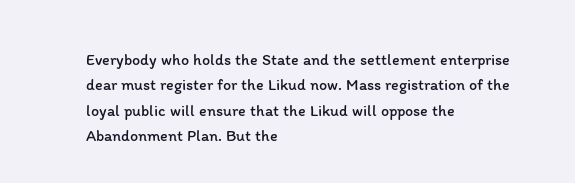Everybody who holds the State and the settlement enterprise dear must register for the Likud now. Mass registration of the loyal public will ensure that the Likud will oppose the Abandonment Plan. But the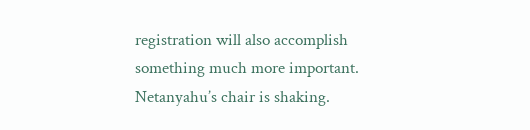registration will also accomplish something much more important. Netanyahu’s chair is shaking.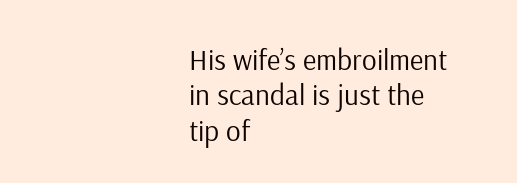His wife’s embroilment in scandal is just the tip of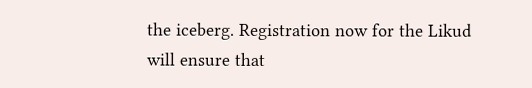the iceberg. Registration now for the Likud will ensure that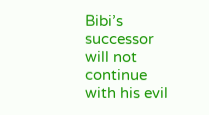Bibi’s successor will not continue with his evil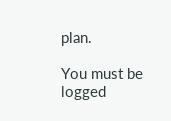plan.

You must be logged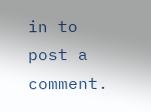in to post a comment.